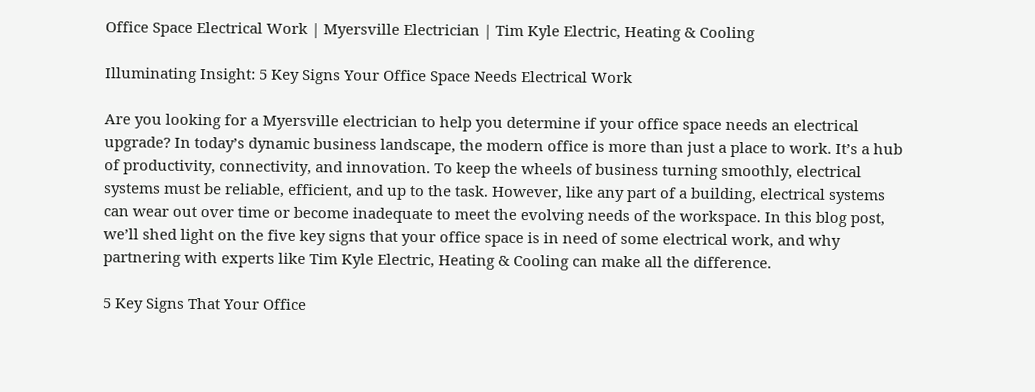Office Space Electrical Work | Myersville Electrician | Tim Kyle Electric, Heating & Cooling

Illuminating Insight: 5 Key Signs Your Office Space Needs Electrical Work

Are you looking for a Myersville electrician to help you determine if your office space needs an electrical upgrade? In today’s dynamic business landscape, the modern office is more than just a place to work. It’s a hub of productivity, connectivity, and innovation. To keep the wheels of business turning smoothly, electrical systems must be reliable, efficient, and up to the task. However, like any part of a building, electrical systems can wear out over time or become inadequate to meet the evolving needs of the workspace. In this blog post, we’ll shed light on the five key signs that your office space is in need of some electrical work, and why partnering with experts like Tim Kyle Electric, Heating & Cooling can make all the difference.

5 Key Signs That Your Office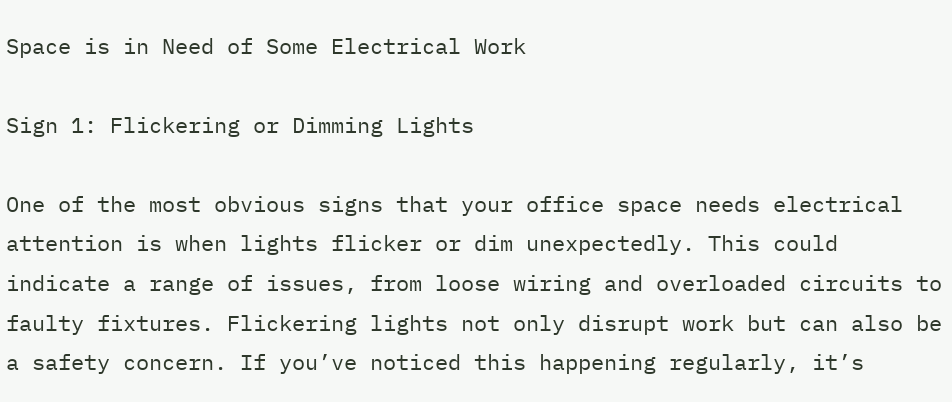Space is in Need of Some Electrical Work

Sign 1: Flickering or Dimming Lights

One of the most obvious signs that your office space needs electrical attention is when lights flicker or dim unexpectedly. This could indicate a range of issues, from loose wiring and overloaded circuits to faulty fixtures. Flickering lights not only disrupt work but can also be a safety concern. If you’ve noticed this happening regularly, it’s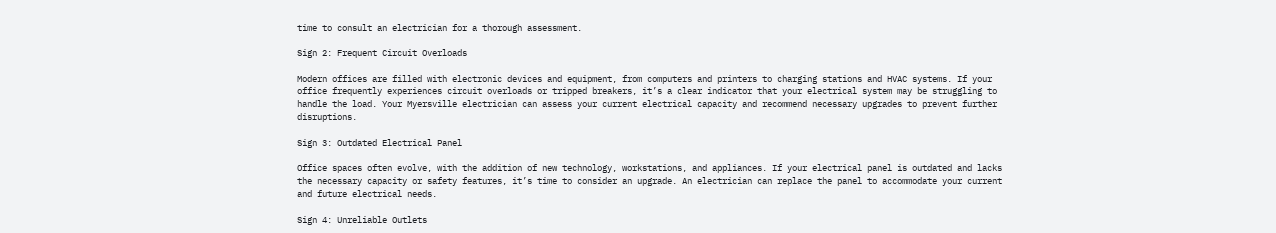time to consult an electrician for a thorough assessment.

Sign 2: Frequent Circuit Overloads

Modern offices are filled with electronic devices and equipment, from computers and printers to charging stations and HVAC systems. If your office frequently experiences circuit overloads or tripped breakers, it’s a clear indicator that your electrical system may be struggling to handle the load. Your Myersville electrician can assess your current electrical capacity and recommend necessary upgrades to prevent further disruptions.

Sign 3: Outdated Electrical Panel

Office spaces often evolve, with the addition of new technology, workstations, and appliances. If your electrical panel is outdated and lacks the necessary capacity or safety features, it’s time to consider an upgrade. An electrician can replace the panel to accommodate your current and future electrical needs.

Sign 4: Unreliable Outlets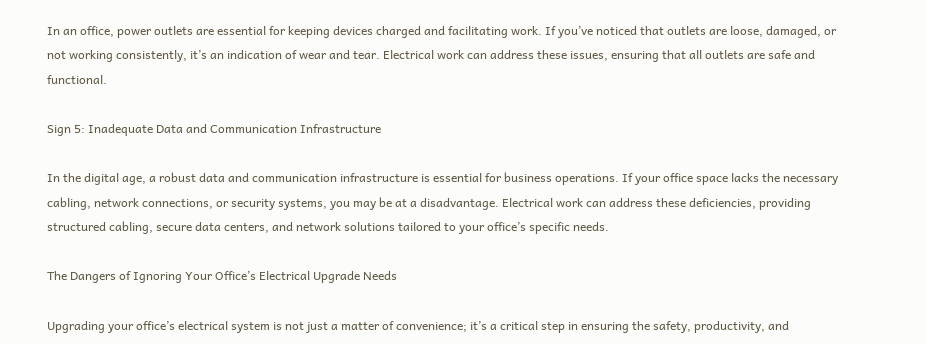In an office, power outlets are essential for keeping devices charged and facilitating work. If you’ve noticed that outlets are loose, damaged, or not working consistently, it’s an indication of wear and tear. Electrical work can address these issues, ensuring that all outlets are safe and functional.

Sign 5: Inadequate Data and Communication Infrastructure

In the digital age, a robust data and communication infrastructure is essential for business operations. If your office space lacks the necessary cabling, network connections, or security systems, you may be at a disadvantage. Electrical work can address these deficiencies, providing structured cabling, secure data centers, and network solutions tailored to your office’s specific needs.

The Dangers of Ignoring Your Office’s Electrical Upgrade Needs

Upgrading your office’s electrical system is not just a matter of convenience; it’s a critical step in ensuring the safety, productivity, and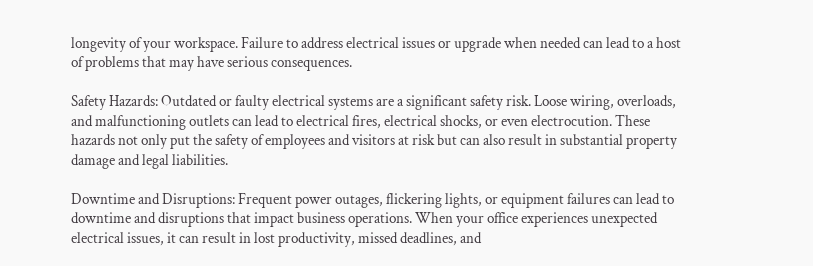longevity of your workspace. Failure to address electrical issues or upgrade when needed can lead to a host of problems that may have serious consequences.

Safety Hazards: Outdated or faulty electrical systems are a significant safety risk. Loose wiring, overloads, and malfunctioning outlets can lead to electrical fires, electrical shocks, or even electrocution. These hazards not only put the safety of employees and visitors at risk but can also result in substantial property damage and legal liabilities.

Downtime and Disruptions: Frequent power outages, flickering lights, or equipment failures can lead to downtime and disruptions that impact business operations. When your office experiences unexpected electrical issues, it can result in lost productivity, missed deadlines, and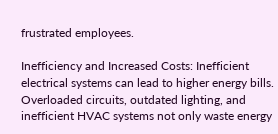frustrated employees.

Inefficiency and Increased Costs: Inefficient electrical systems can lead to higher energy bills. Overloaded circuits, outdated lighting, and inefficient HVAC systems not only waste energy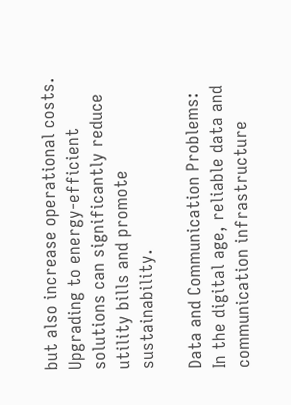but also increase operational costs. Upgrading to energy-efficient solutions can significantly reduce utility bills and promote sustainability.

Data and Communication Problems: In the digital age, reliable data and communication infrastructure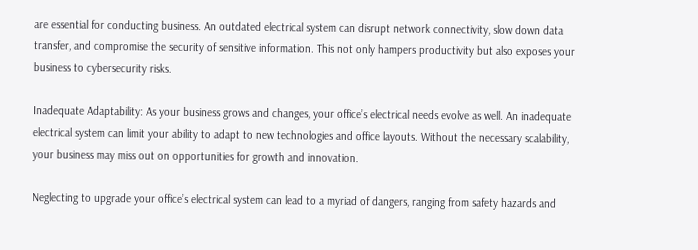are essential for conducting business. An outdated electrical system can disrupt network connectivity, slow down data transfer, and compromise the security of sensitive information. This not only hampers productivity but also exposes your business to cybersecurity risks.

Inadequate Adaptability: As your business grows and changes, your office’s electrical needs evolve as well. An inadequate electrical system can limit your ability to adapt to new technologies and office layouts. Without the necessary scalability, your business may miss out on opportunities for growth and innovation.

Neglecting to upgrade your office’s electrical system can lead to a myriad of dangers, ranging from safety hazards and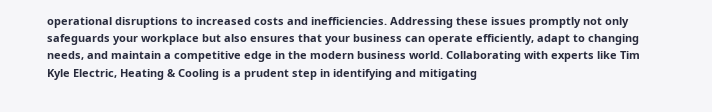operational disruptions to increased costs and inefficiencies. Addressing these issues promptly not only safeguards your workplace but also ensures that your business can operate efficiently, adapt to changing needs, and maintain a competitive edge in the modern business world. Collaborating with experts like Tim Kyle Electric, Heating & Cooling is a prudent step in identifying and mitigating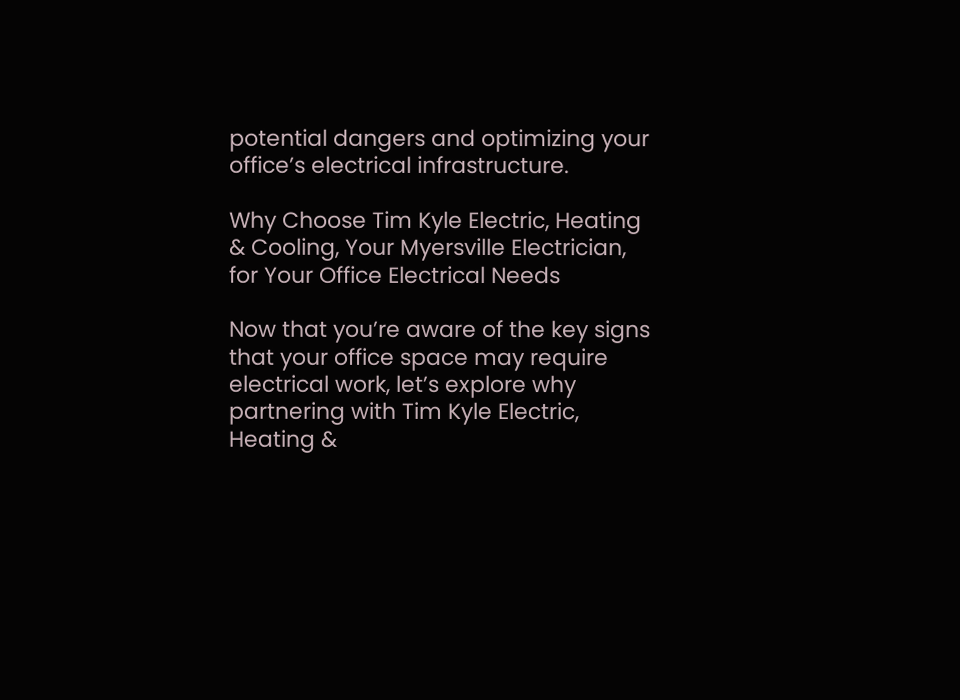potential dangers and optimizing your office’s electrical infrastructure.

Why Choose Tim Kyle Electric, Heating & Cooling, Your Myersville Electrician, for Your Office Electrical Needs

Now that you’re aware of the key signs that your office space may require electrical work, let’s explore why partnering with Tim Kyle Electric, Heating &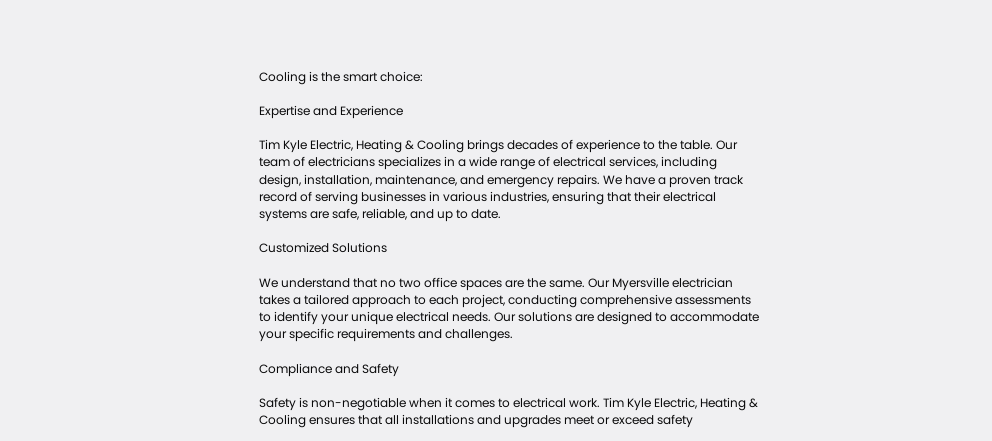Cooling is the smart choice:

Expertise and Experience

Tim Kyle Electric, Heating & Cooling brings decades of experience to the table. Our team of electricians specializes in a wide range of electrical services, including design, installation, maintenance, and emergency repairs. We have a proven track record of serving businesses in various industries, ensuring that their electrical systems are safe, reliable, and up to date.

Customized Solutions

We understand that no two office spaces are the same. Our Myersville electrician takes a tailored approach to each project, conducting comprehensive assessments to identify your unique electrical needs. Our solutions are designed to accommodate your specific requirements and challenges.

Compliance and Safety

Safety is non-negotiable when it comes to electrical work. Tim Kyle Electric, Heating & Cooling ensures that all installations and upgrades meet or exceed safety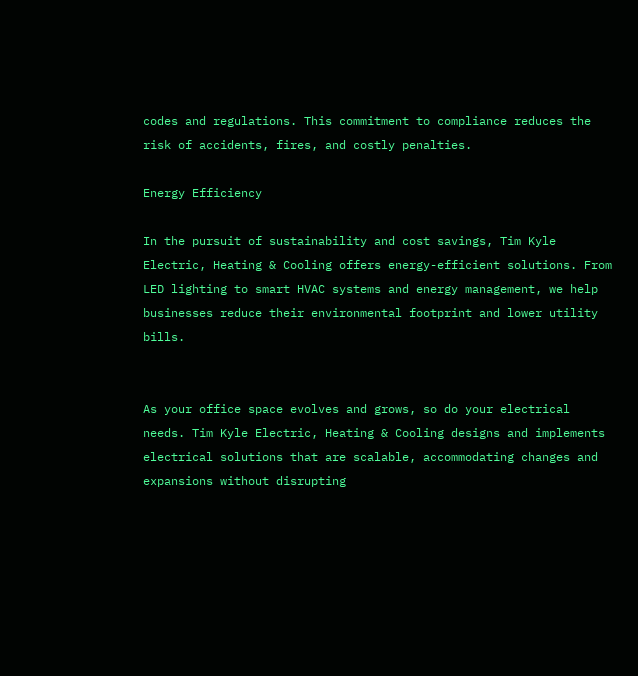codes and regulations. This commitment to compliance reduces the risk of accidents, fires, and costly penalties.

Energy Efficiency

In the pursuit of sustainability and cost savings, Tim Kyle Electric, Heating & Cooling offers energy-efficient solutions. From LED lighting to smart HVAC systems and energy management, we help businesses reduce their environmental footprint and lower utility bills.


As your office space evolves and grows, so do your electrical needs. Tim Kyle Electric, Heating & Cooling designs and implements electrical solutions that are scalable, accommodating changes and expansions without disrupting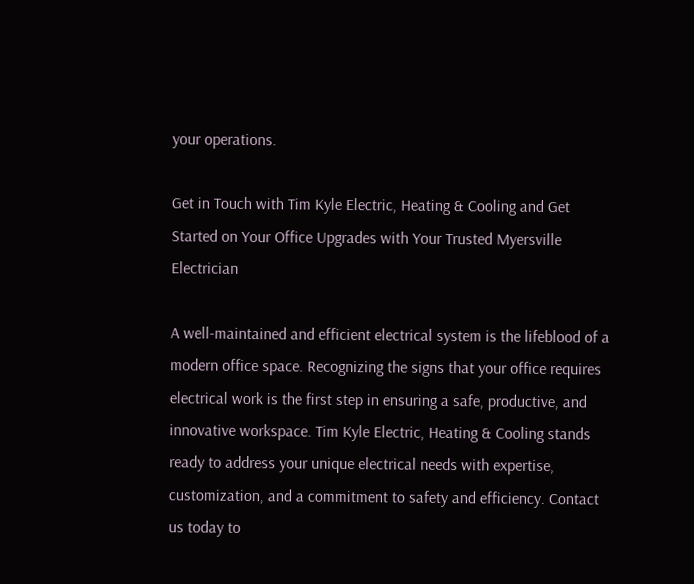your operations.

Get in Touch with Tim Kyle Electric, Heating & Cooling and Get Started on Your Office Upgrades with Your Trusted Myersville Electrician

A well-maintained and efficient electrical system is the lifeblood of a modern office space. Recognizing the signs that your office requires electrical work is the first step in ensuring a safe, productive, and innovative workspace. Tim Kyle Electric, Heating & Cooling stands ready to address your unique electrical needs with expertise, customization, and a commitment to safety and efficiency. Contact us today to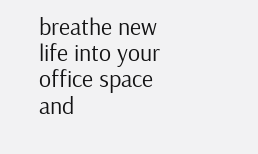breathe new life into your office space and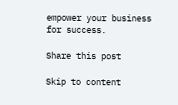empower your business for success.

Share this post

Skip to content